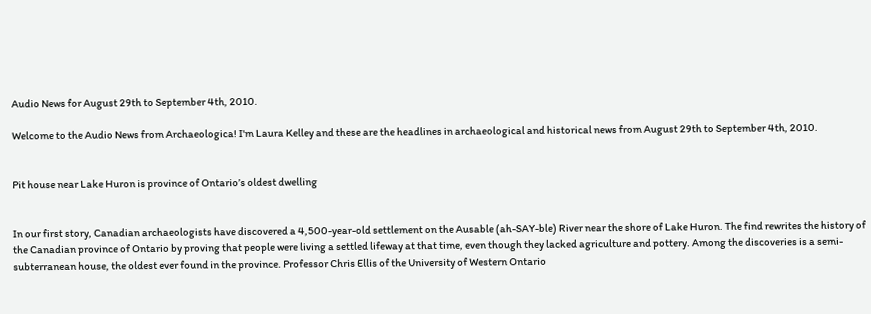Audio News for August 29th to September 4th, 2010.

Welcome to the Audio News from Archaeologica! I'm Laura Kelley and these are the headlines in archaeological and historical news from August 29th to September 4th, 2010.


Pit house near Lake Huron is province of Ontario’s oldest dwelling


In our first story, Canadian archaeologists have discovered a 4,500-year-old settlement on the Ausable (ah-SAY-ble) River near the shore of Lake Huron. The find rewrites the history of the Canadian province of Ontario by proving that people were living a settled lifeway at that time, even though they lacked agriculture and pottery. Among the discoveries is a semi-subterranean house, the oldest ever found in the province. Professor Chris Ellis of the University of Western Ontario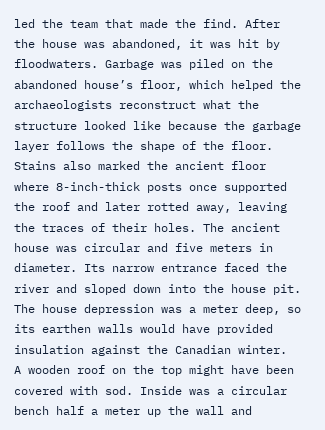led the team that made the find. After the house was abandoned, it was hit by floodwaters. Garbage was piled on the abandoned house’s floor, which helped the archaeologists reconstruct what the structure looked like because the garbage layer follows the shape of the floor. Stains also marked the ancient floor where 8-inch-thick posts once supported the roof and later rotted away, leaving the traces of their holes. The ancient house was circular and five meters in diameter. Its narrow entrance faced the river and sloped down into the house pit. The house depression was a meter deep, so its earthen walls would have provided insulation against the Canadian winter.  A wooden roof on the top might have been covered with sod. Inside was a circular bench half a meter up the wall and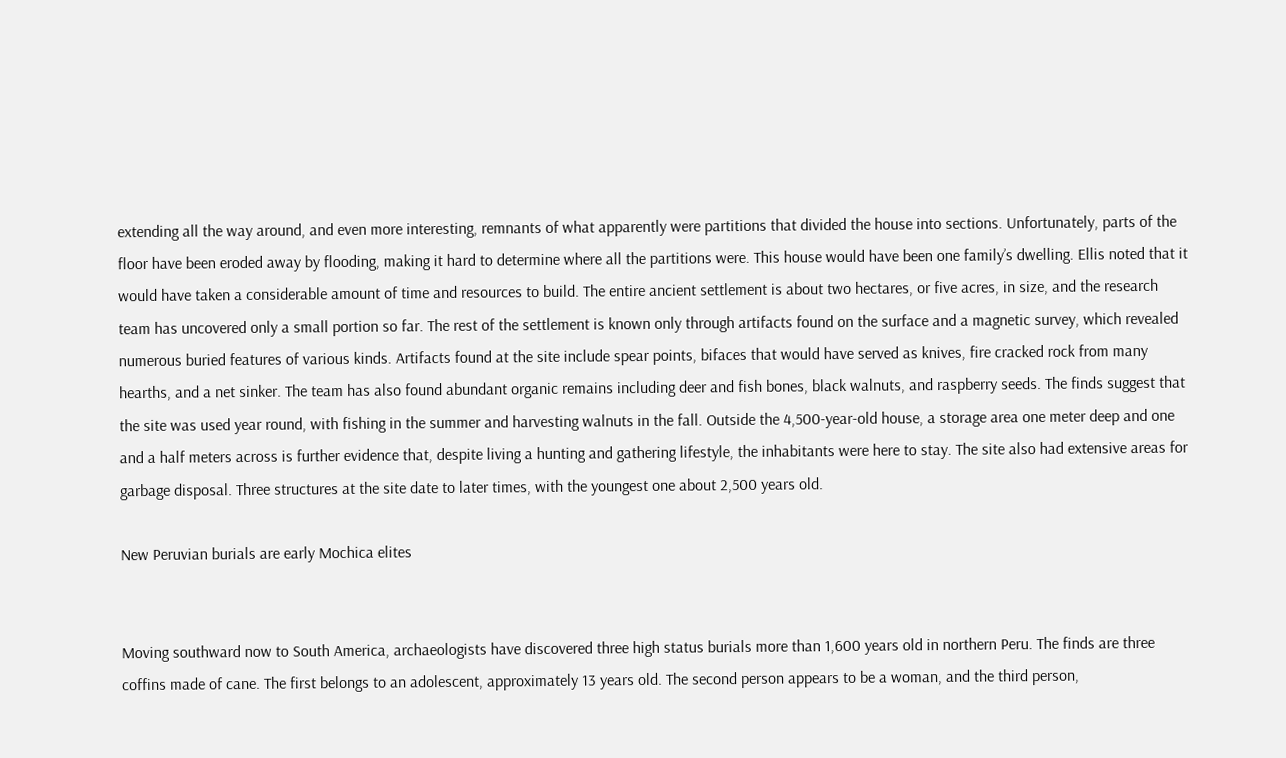extending all the way around, and even more interesting, remnants of what apparently were partitions that divided the house into sections. Unfortunately, parts of the floor have been eroded away by flooding, making it hard to determine where all the partitions were. This house would have been one family’s dwelling. Ellis noted that it would have taken a considerable amount of time and resources to build. The entire ancient settlement is about two hectares, or five acres, in size, and the research team has uncovered only a small portion so far. The rest of the settlement is known only through artifacts found on the surface and a magnetic survey, which revealed numerous buried features of various kinds. Artifacts found at the site include spear points, bifaces that would have served as knives, fire cracked rock from many hearths, and a net sinker. The team has also found abundant organic remains including deer and fish bones, black walnuts, and raspberry seeds. The finds suggest that the site was used year round, with fishing in the summer and harvesting walnuts in the fall. Outside the 4,500-year-old house, a storage area one meter deep and one and a half meters across is further evidence that, despite living a hunting and gathering lifestyle, the inhabitants were here to stay. The site also had extensive areas for garbage disposal. Three structures at the site date to later times, with the youngest one about 2,500 years old.

New Peruvian burials are early Mochica elites


Moving southward now to South America, archaeologists have discovered three high status burials more than 1,600 years old in northern Peru. The finds are three coffins made of cane. The first belongs to an adolescent, approximately 13 years old. The second person appears to be a woman, and the third person,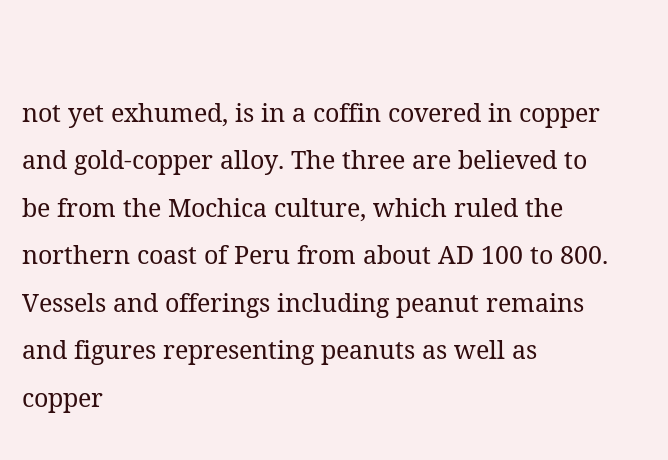not yet exhumed, is in a coffin covered in copper and gold-copper alloy. The three are believed to be from the Mochica culture, which ruled the northern coast of Peru from about AD 100 to 800. Vessels and offerings including peanut remains and figures representing peanuts as well as copper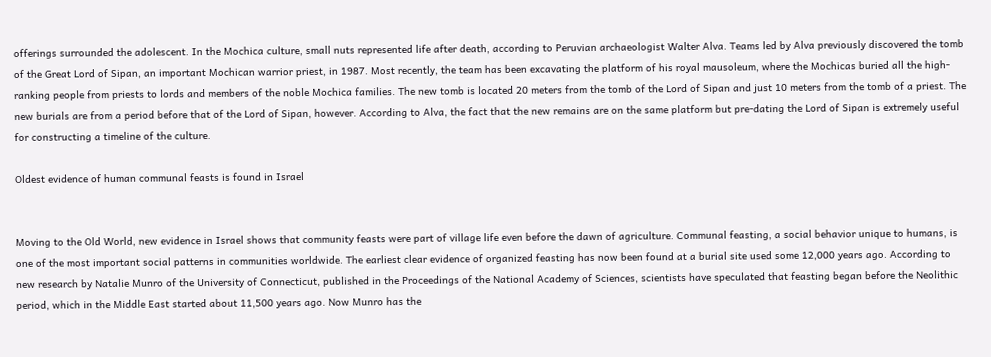offerings surrounded the adolescent. In the Mochica culture, small nuts represented life after death, according to Peruvian archaeologist Walter Alva. Teams led by Alva previously discovered the tomb of the Great Lord of Sipan, an important Mochican warrior priest, in 1987. Most recently, the team has been excavating the platform of his royal mausoleum, where the Mochicas buried all the high-ranking people from priests to lords and members of the noble Mochica families. The new tomb is located 20 meters from the tomb of the Lord of Sipan and just 10 meters from the tomb of a priest. The new burials are from a period before that of the Lord of Sipan, however. According to Alva, the fact that the new remains are on the same platform but pre-dating the Lord of Sipan is extremely useful for constructing a timeline of the culture.

Oldest evidence of human communal feasts is found in Israel


Moving to the Old World, new evidence in Israel shows that community feasts were part of village life even before the dawn of agriculture. Communal feasting, a social behavior unique to humans, is one of the most important social patterns in communities worldwide. The earliest clear evidence of organized feasting has now been found at a burial site used some 12,000 years ago. According to new research by Natalie Munro of the University of Connecticut, published in the Proceedings of the National Academy of Sciences, scientists have speculated that feasting began before the Neolithic period, which in the Middle East started about 11,500 years ago. Now Munro has the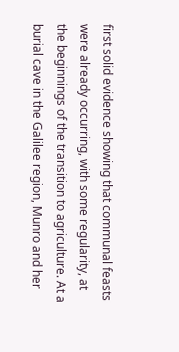first solid evidence showing that communal feasts were already occurring, with some regularity, at the beginnings of the transition to agriculture. At a burial cave in the Galilee region, Munro and her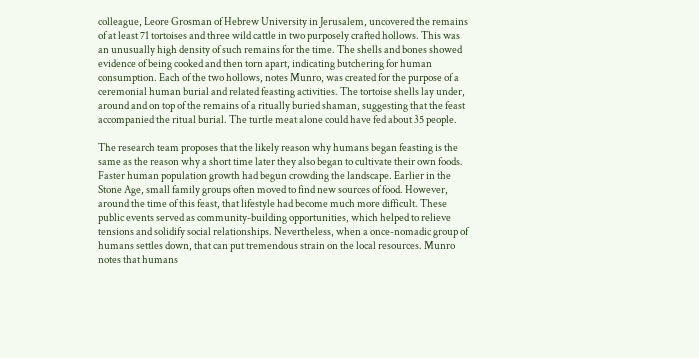colleague, Leore Grosman of Hebrew University in Jerusalem, uncovered the remains of at least 71 tortoises and three wild cattle in two purposely crafted hollows. This was an unusually high density of such remains for the time. The shells and bones showed evidence of being cooked and then torn apart, indicating butchering for human consumption. Each of the two hollows, notes Munro, was created for the purpose of a ceremonial human burial and related feasting activities. The tortoise shells lay under, around and on top of the remains of a ritually buried shaman, suggesting that the feast accompanied the ritual burial. The turtle meat alone could have fed about 35 people.

The research team proposes that the likely reason why humans began feasting is the same as the reason why a short time later they also began to cultivate their own foods. Faster human population growth had begun crowding the landscape. Earlier in the Stone Age, small family groups often moved to find new sources of food. However, around the time of this feast, that lifestyle had become much more difficult. These public events served as community-building opportunities, which helped to relieve tensions and solidify social relationships. Nevertheless, when a once-nomadic group of humans settles down, that can put tremendous strain on the local resources. Munro notes that humans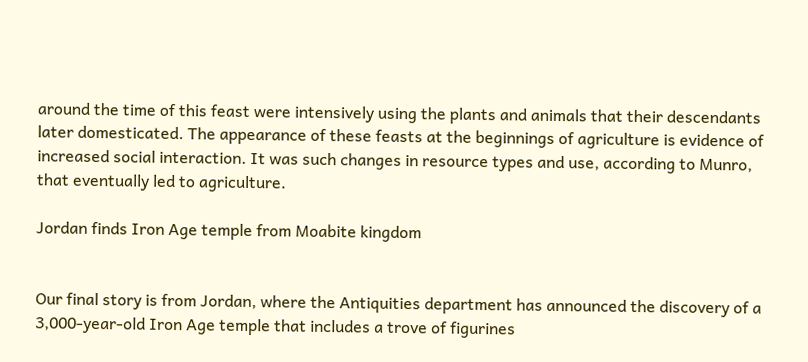around the time of this feast were intensively using the plants and animals that their descendants later domesticated. The appearance of these feasts at the beginnings of agriculture is evidence of increased social interaction. It was such changes in resource types and use, according to Munro, that eventually led to agriculture.

Jordan finds Iron Age temple from Moabite kingdom


Our final story is from Jordan, where the Antiquities department has announced the discovery of a 3,000-year-old Iron Age temple that includes a trove of figurines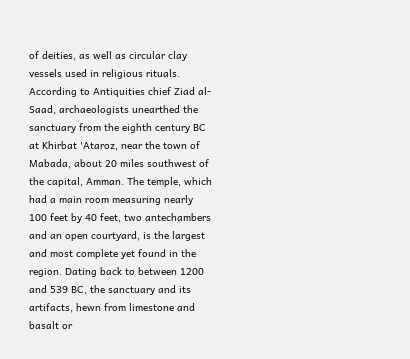of deities, as well as circular clay vessels used in religious rituals. According to Antiquities chief Ziad al-Saad, archaeologists unearthed the sanctuary from the eighth century BC at Khirbat 'Ataroz, near the town of Mabada, about 20 miles southwest of the capital, Amman. The temple, which had a main room measuring nearly 100 feet by 40 feet, two antechambers and an open courtyard, is the largest and most complete yet found in the region. Dating back to between 1200 and 539 BC, the sanctuary and its artifacts, hewn from limestone and basalt or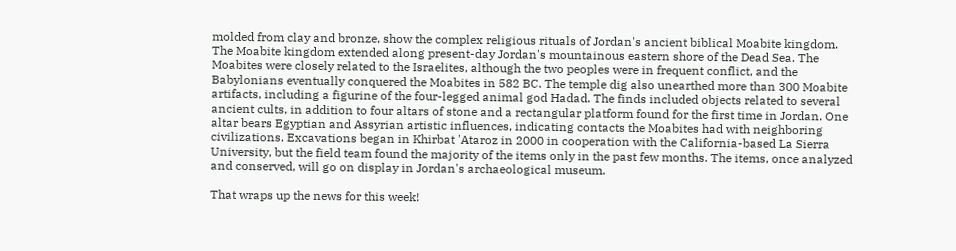molded from clay and bronze, show the complex religious rituals of Jordan's ancient biblical Moabite kingdom. The Moabite kingdom extended along present-day Jordan's mountainous eastern shore of the Dead Sea. The Moabites were closely related to the Israelites, although the two peoples were in frequent conflict, and the Babylonians eventually conquered the Moabites in 582 BC. The temple dig also unearthed more than 300 Moabite artifacts, including a figurine of the four-legged animal god Hadad. The finds included objects related to several ancient cults, in addition to four altars of stone and a rectangular platform found for the first time in Jordan. One altar bears Egyptian and Assyrian artistic influences, indicating contacts the Moabites had with neighboring civilizations. Excavations began in Khirbat 'Ataroz in 2000 in cooperation with the California-based La Sierra University, but the field team found the majority of the items only in the past few months. The items, once analyzed and conserved, will go on display in Jordan's archaeological museum.

That wraps up the news for this week!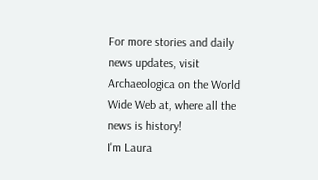For more stories and daily news updates, visit Archaeologica on the World Wide Web at, where all the news is history!
I'm Laura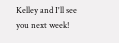Kelley and I'll see you next week!